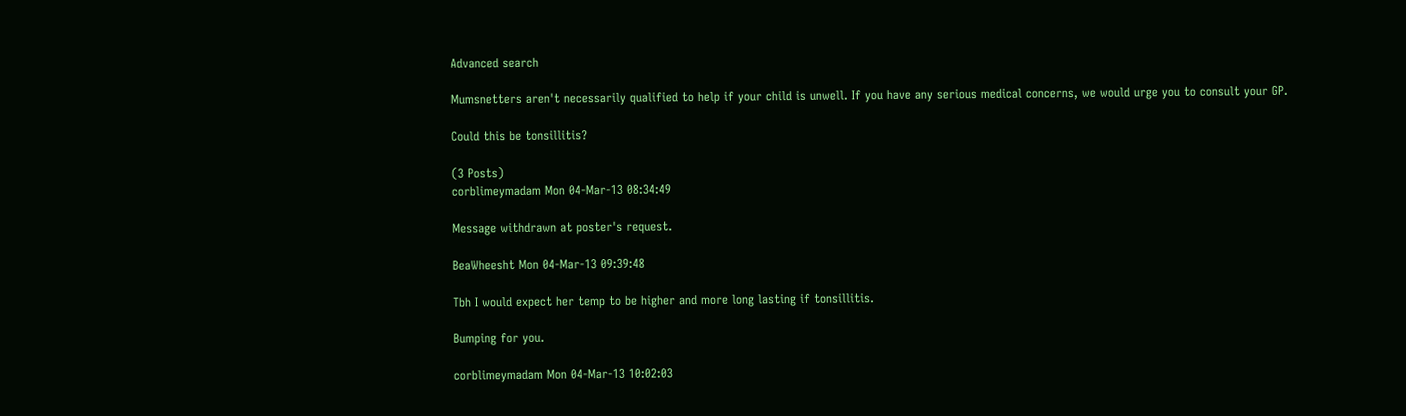Advanced search

Mumsnetters aren't necessarily qualified to help if your child is unwell. If you have any serious medical concerns, we would urge you to consult your GP.

Could this be tonsillitis?

(3 Posts)
corblimeymadam Mon 04-Mar-13 08:34:49

Message withdrawn at poster's request.

BeaWheesht Mon 04-Mar-13 09:39:48

Tbh I would expect her temp to be higher and more long lasting if tonsillitis.

Bumping for you.

corblimeymadam Mon 04-Mar-13 10:02:03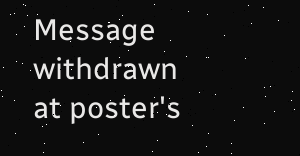Message withdrawn at poster's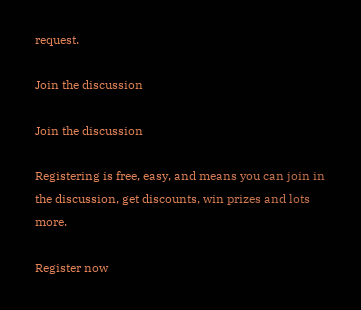request.

Join the discussion

Join the discussion

Registering is free, easy, and means you can join in the discussion, get discounts, win prizes and lots more.

Register now